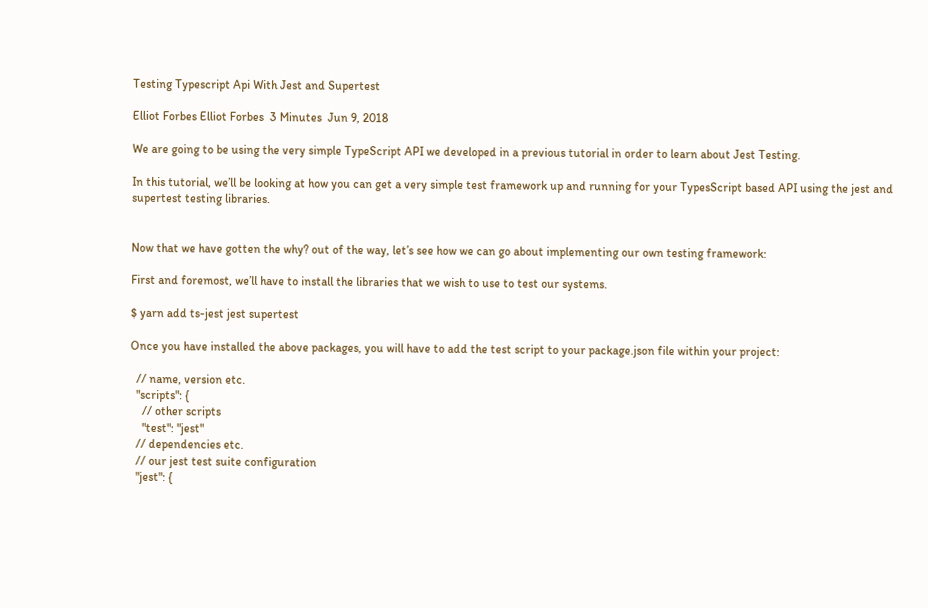Testing Typescript Api With Jest and Supertest

Elliot Forbes Elliot Forbes  3 Minutes  Jun 9, 2018

We are going to be using the very simple TypeScript API we developed in a previous tutorial in order to learn about Jest Testing.

In this tutorial, we’ll be looking at how you can get a very simple test framework up and running for your TypesScript based API using the jest and supertest testing libraries.


Now that we have gotten the why? out of the way, let’s see how we can go about implementing our own testing framework:

First and foremost, we’ll have to install the libraries that we wish to use to test our systems.

$ yarn add ts-jest jest supertest

Once you have installed the above packages, you will have to add the test script to your package.json file within your project:

  // name, version etc.
  "scripts": {
    // other scripts
    "test": "jest"
  // dependencies etc.
  // our jest test suite configuration
  "jest": {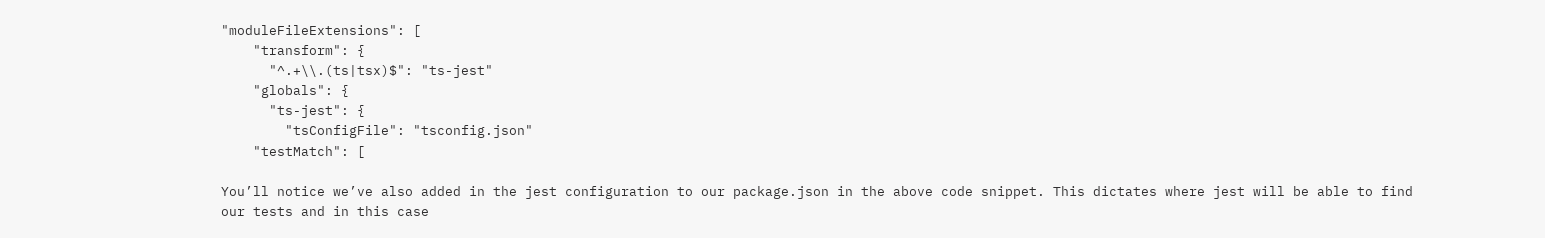"moduleFileExtensions": [
    "transform": {
      "^.+\\.(ts|tsx)$": "ts-jest"
    "globals": {
      "ts-jest": {
        "tsConfigFile": "tsconfig.json"
    "testMatch": [

You’ll notice we’ve also added in the jest configuration to our package.json in the above code snippet. This dictates where jest will be able to find our tests and in this case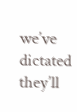we’ve dictated they’ll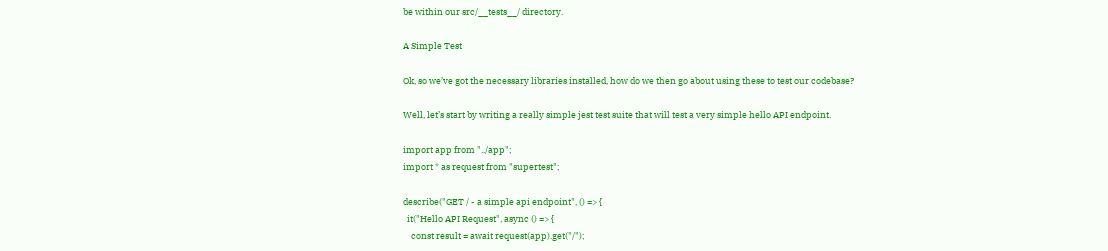be within our src/__tests__/ directory.

A Simple Test

Ok, so we’ve got the necessary libraries installed, how do we then go about using these to test our codebase?

Well, let’s start by writing a really simple jest test suite that will test a very simple hello API endpoint.

import app from "../app";
import * as request from "supertest";

describe("GET / - a simple api endpoint", () => {
  it("Hello API Request", async () => {
    const result = await request(app).get("/");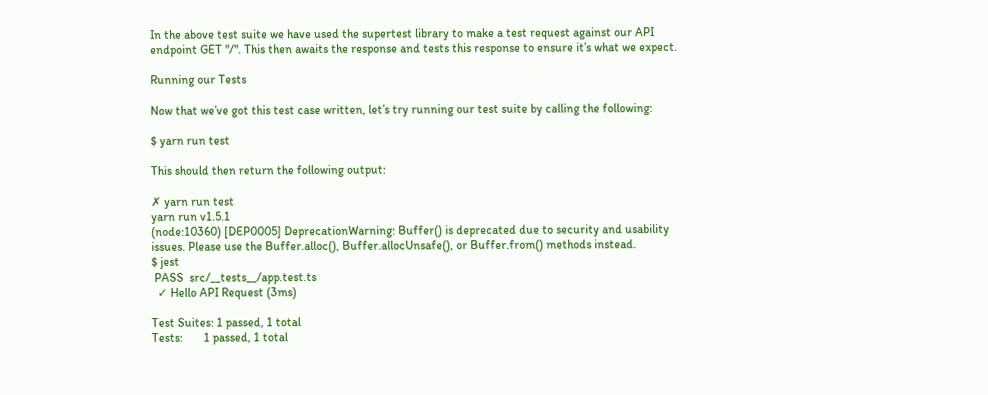In the above test suite we have used the supertest library to make a test request against our API endpoint GET "/". This then awaits the response and tests this response to ensure it’s what we expect.

Running our Tests

Now that we’ve got this test case written, let’s try running our test suite by calling the following:

$ yarn run test

This should then return the following output:

✗ yarn run test
yarn run v1.5.1
(node:10360) [DEP0005] DeprecationWarning: Buffer() is deprecated due to security and usability issues. Please use the Buffer.alloc(), Buffer.allocUnsafe(), or Buffer.from() methods instead.
$ jest
 PASS  src/__tests__/app.test.ts
  ✓ Hello API Request (3ms)

Test Suites: 1 passed, 1 total
Tests:       1 passed, 1 total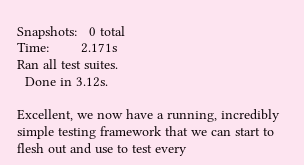Snapshots:   0 total
Time:        2.171s
Ran all test suites.
  Done in 3.12s.

Excellent, we now have a running, incredibly simple testing framework that we can start to flesh out and use to test every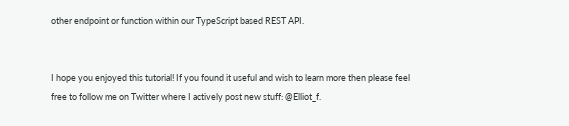other endpoint or function within our TypeScript based REST API.


I hope you enjoyed this tutorial! If you found it useful and wish to learn more then please feel free to follow me on Twitter where I actively post new stuff: @Elliot_f.